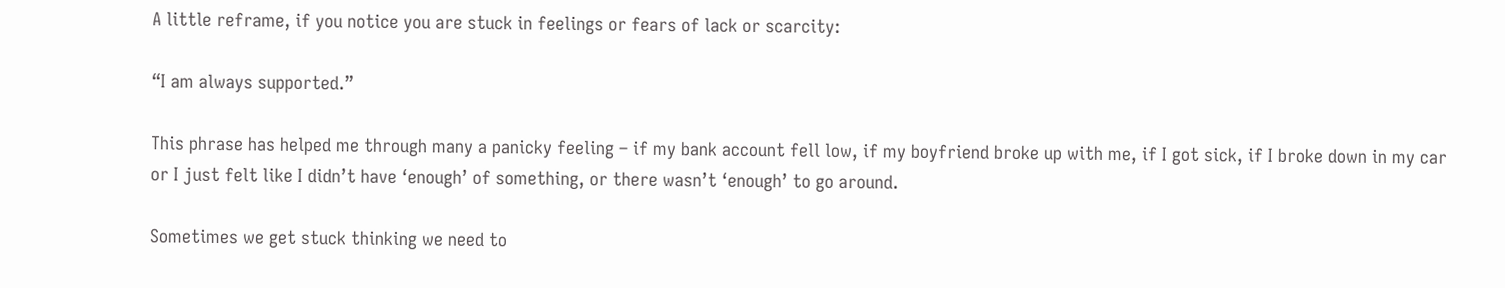A little reframe, if you notice you are stuck in feelings or fears of lack or scarcity:

“I am always supported.”

This phrase has helped me through many a panicky feeling – if my bank account fell low, if my boyfriend broke up with me, if I got sick, if I broke down in my car or I just felt like I didn’t have ‘enough’ of something, or there wasn’t ‘enough’ to go around.

Sometimes we get stuck thinking we need to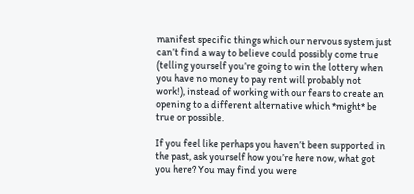manifest specific things which our nervous system just can’t find a way to believe could possibly come true (telling yourself you’re going to win the lottery when you have no money to pay rent will probably not work!), instead of working with our fears to create an opening to a different alternative which *might* be true or possible.

If you feel like perhaps you haven’t been supported in the past, ask yourself how you’re here now, what got you here? You may find you were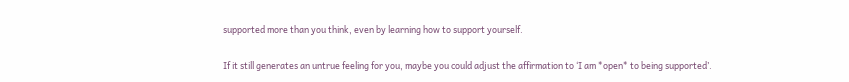supported more than you think, even by learning how to support yourself.

If it still generates an untrue feeling for you, maybe you could adjust the affirmation to ‘I am *open* to being supported’.